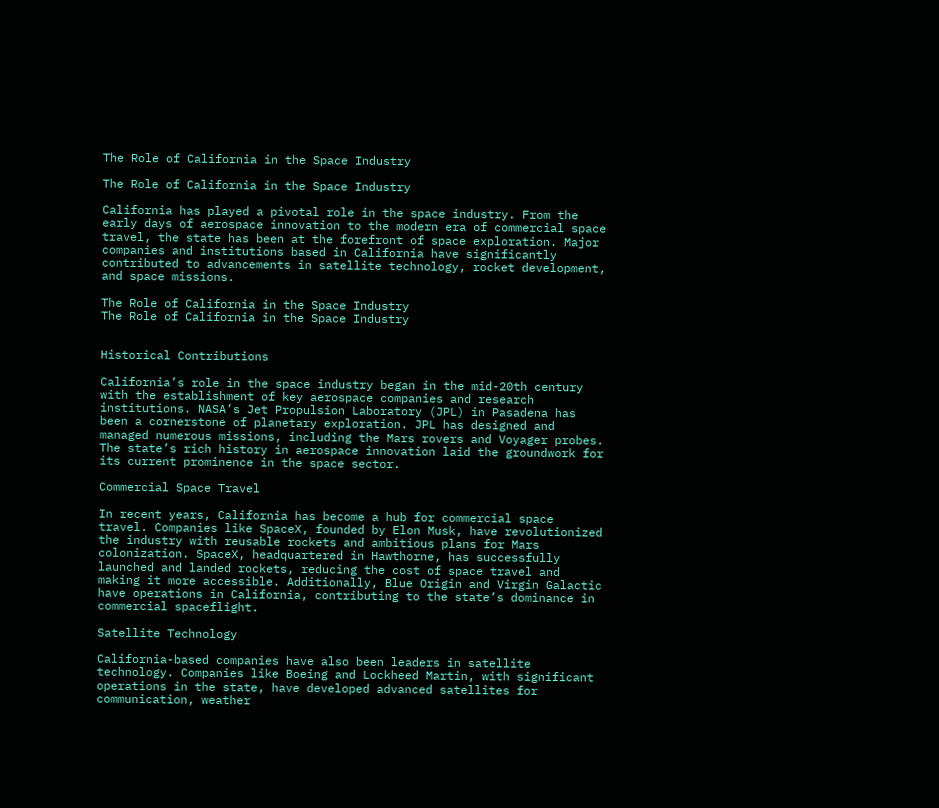The Role of California in the Space Industry

The Role of California in the Space Industry

California has played a pivotal role in the space industry. From the early days of aerospace innovation to the modern era of commercial space travel, the state has been at the forefront of space exploration. Major companies and institutions based in California have significantly contributed to advancements in satellite technology, rocket development, and space missions.

The Role of California in the Space Industry
The Role of California in the Space Industry


Historical Contributions

California’s role in the space industry began in the mid-20th century with the establishment of key aerospace companies and research institutions. NASA’s Jet Propulsion Laboratory (JPL) in Pasadena has been a cornerstone of planetary exploration. JPL has designed and managed numerous missions, including the Mars rovers and Voyager probes. The state’s rich history in aerospace innovation laid the groundwork for its current prominence in the space sector.

Commercial Space Travel

In recent years, California has become a hub for commercial space travel. Companies like SpaceX, founded by Elon Musk, have revolutionized the industry with reusable rockets and ambitious plans for Mars colonization. SpaceX, headquartered in Hawthorne, has successfully launched and landed rockets, reducing the cost of space travel and making it more accessible. Additionally, Blue Origin and Virgin Galactic have operations in California, contributing to the state’s dominance in commercial spaceflight.

Satellite Technology

California-based companies have also been leaders in satellite technology. Companies like Boeing and Lockheed Martin, with significant operations in the state, have developed advanced satellites for communication, weather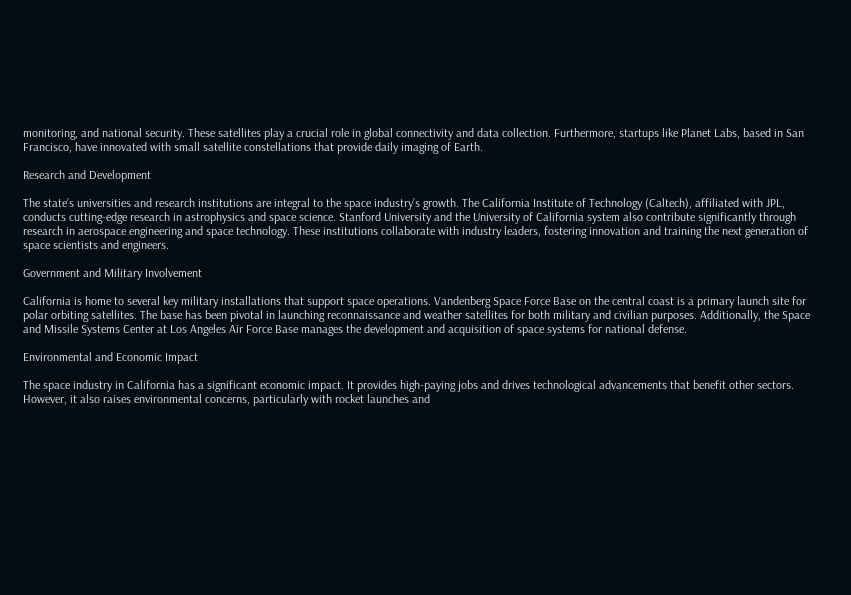monitoring, and national security. These satellites play a crucial role in global connectivity and data collection. Furthermore, startups like Planet Labs, based in San Francisco, have innovated with small satellite constellations that provide daily imaging of Earth.

Research and Development

The state’s universities and research institutions are integral to the space industry’s growth. The California Institute of Technology (Caltech), affiliated with JPL, conducts cutting-edge research in astrophysics and space science. Stanford University and the University of California system also contribute significantly through research in aerospace engineering and space technology. These institutions collaborate with industry leaders, fostering innovation and training the next generation of space scientists and engineers.

Government and Military Involvement

California is home to several key military installations that support space operations. Vandenberg Space Force Base on the central coast is a primary launch site for polar orbiting satellites. The base has been pivotal in launching reconnaissance and weather satellites for both military and civilian purposes. Additionally, the Space and Missile Systems Center at Los Angeles Air Force Base manages the development and acquisition of space systems for national defense.

Environmental and Economic Impact

The space industry in California has a significant economic impact. It provides high-paying jobs and drives technological advancements that benefit other sectors. However, it also raises environmental concerns, particularly with rocket launches and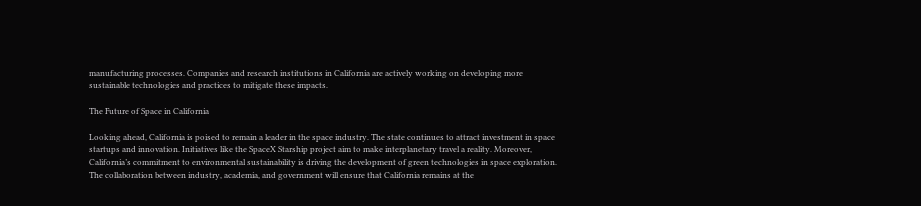manufacturing processes. Companies and research institutions in California are actively working on developing more sustainable technologies and practices to mitigate these impacts.

The Future of Space in California

Looking ahead, California is poised to remain a leader in the space industry. The state continues to attract investment in space startups and innovation. Initiatives like the SpaceX Starship project aim to make interplanetary travel a reality. Moreover, California’s commitment to environmental sustainability is driving the development of green technologies in space exploration. The collaboration between industry, academia, and government will ensure that California remains at the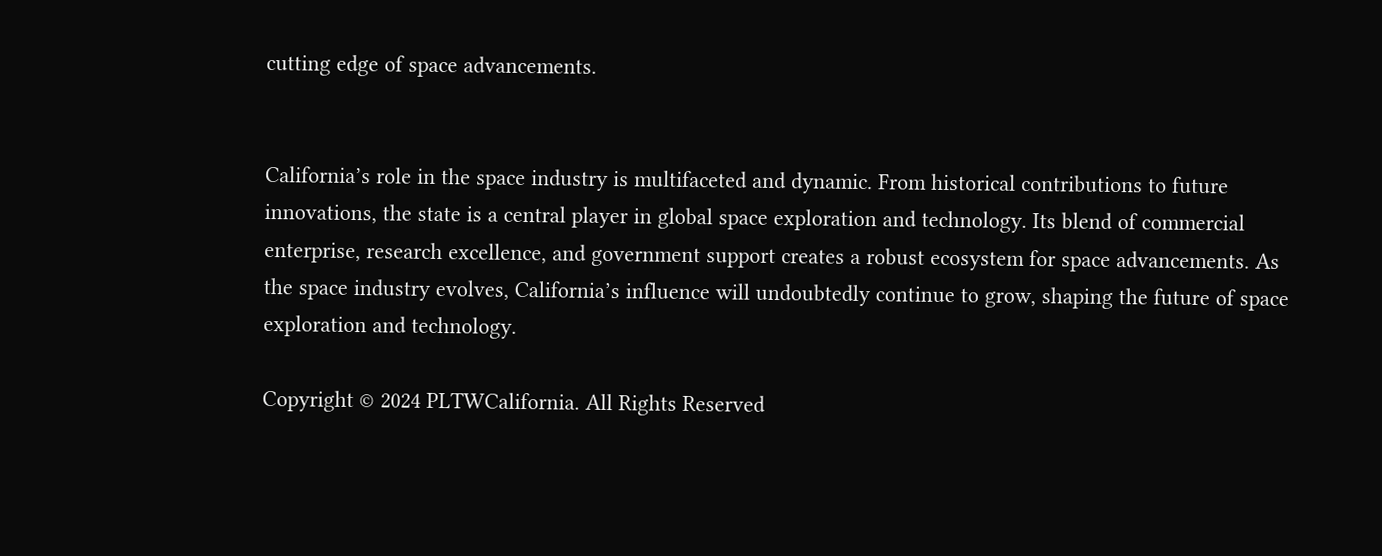cutting edge of space advancements.


California’s role in the space industry is multifaceted and dynamic. From historical contributions to future innovations, the state is a central player in global space exploration and technology. Its blend of commercial enterprise, research excellence, and government support creates a robust ecosystem for space advancements. As the space industry evolves, California’s influence will undoubtedly continue to grow, shaping the future of space exploration and technology.

Copyright © 2024 PLTWCalifornia. All Rights Reserved